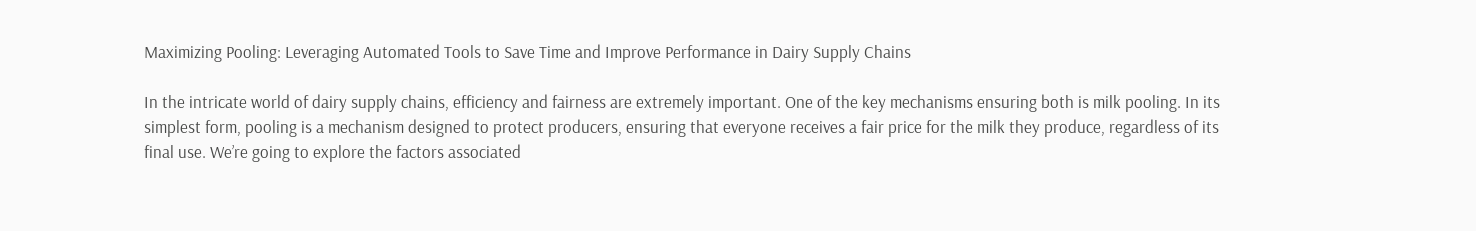Maximizing Pooling: Leveraging Automated Tools to Save Time and Improve Performance in Dairy Supply Chains

In the intricate world of dairy supply chains, efficiency and fairness are extremely important. One of the key mechanisms ensuring both is milk pooling. In its simplest form, pooling is a mechanism designed to protect producers, ensuring that everyone receives a fair price for the milk they produce, regardless of its final use. We’re going to explore the factors associated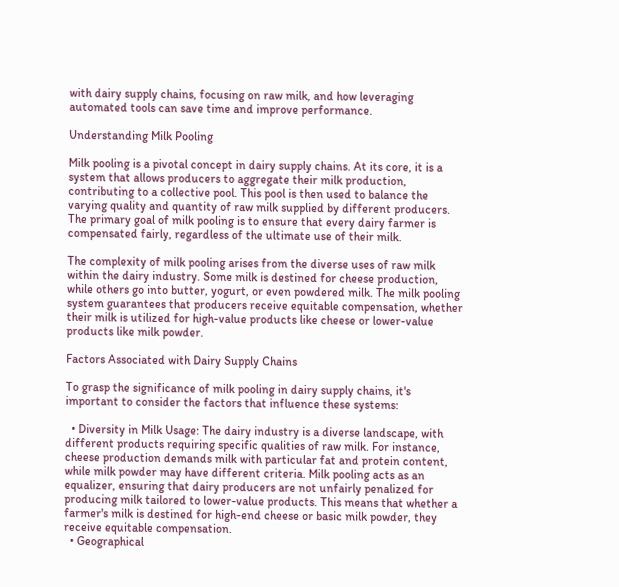with dairy supply chains, focusing on raw milk, and how leveraging automated tools can save time and improve performance.

Understanding Milk Pooling

Milk pooling is a pivotal concept in dairy supply chains. At its core, it is a system that allows producers to aggregate their milk production, contributing to a collective pool. This pool is then used to balance the varying quality and quantity of raw milk supplied by different producers. The primary goal of milk pooling is to ensure that every dairy farmer is compensated fairly, regardless of the ultimate use of their milk.

The complexity of milk pooling arises from the diverse uses of raw milk within the dairy industry. Some milk is destined for cheese production, while others go into butter, yogurt, or even powdered milk. The milk pooling system guarantees that producers receive equitable compensation, whether their milk is utilized for high-value products like cheese or lower-value products like milk powder.

Factors Associated with Dairy Supply Chains

To grasp the significance of milk pooling in dairy supply chains, it's important to consider the factors that influence these systems:

  • Diversity in Milk Usage: The dairy industry is a diverse landscape, with different products requiring specific qualities of raw milk. For instance, cheese production demands milk with particular fat and protein content, while milk powder may have different criteria. Milk pooling acts as an equalizer, ensuring that dairy producers are not unfairly penalized for producing milk tailored to lower-value products. This means that whether a farmer's milk is destined for high-end cheese or basic milk powder, they receive equitable compensation.
  • Geographical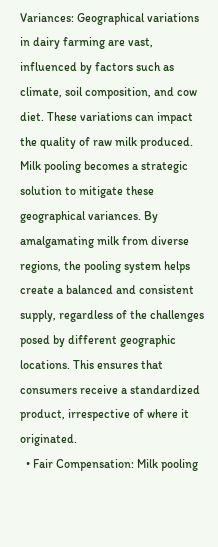Variances: Geographical variations in dairy farming are vast, influenced by factors such as climate, soil composition, and cow diet. These variations can impact the quality of raw milk produced. Milk pooling becomes a strategic solution to mitigate these geographical variances. By amalgamating milk from diverse regions, the pooling system helps create a balanced and consistent supply, regardless of the challenges posed by different geographic locations. This ensures that consumers receive a standardized product, irrespective of where it originated.
  • Fair Compensation: Milk pooling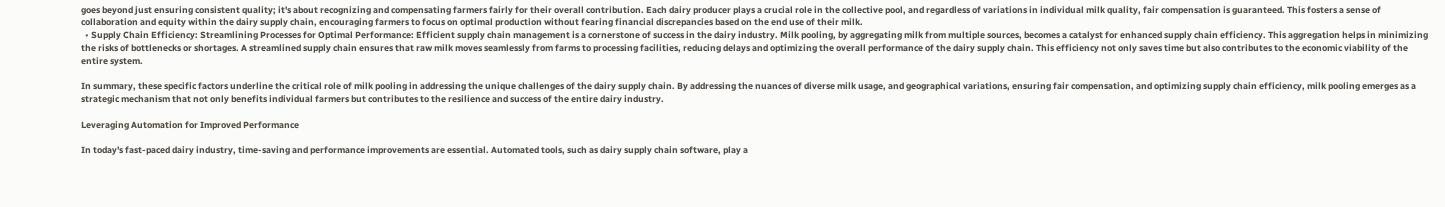goes beyond just ensuring consistent quality; it's about recognizing and compensating farmers fairly for their overall contribution. Each dairy producer plays a crucial role in the collective pool, and regardless of variations in individual milk quality, fair compensation is guaranteed. This fosters a sense of collaboration and equity within the dairy supply chain, encouraging farmers to focus on optimal production without fearing financial discrepancies based on the end use of their milk.
  • Supply Chain Efficiency: Streamlining Processes for Optimal Performance: Efficient supply chain management is a cornerstone of success in the dairy industry. Milk pooling, by aggregating milk from multiple sources, becomes a catalyst for enhanced supply chain efficiency. This aggregation helps in minimizing the risks of bottlenecks or shortages. A streamlined supply chain ensures that raw milk moves seamlessly from farms to processing facilities, reducing delays and optimizing the overall performance of the dairy supply chain. This efficiency not only saves time but also contributes to the economic viability of the entire system.

In summary, these specific factors underline the critical role of milk pooling in addressing the unique challenges of the dairy supply chain. By addressing the nuances of diverse milk usage, and geographical variations, ensuring fair compensation, and optimizing supply chain efficiency, milk pooling emerges as a strategic mechanism that not only benefits individual farmers but contributes to the resilience and success of the entire dairy industry.

Leveraging Automation for Improved Performance

In today's fast-paced dairy industry, time-saving and performance improvements are essential. Automated tools, such as dairy supply chain software, play a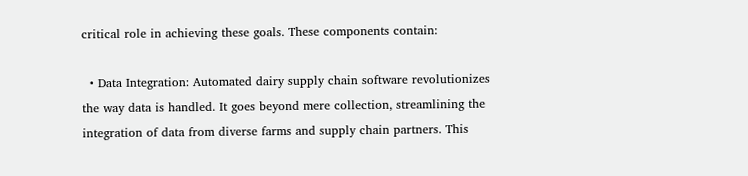critical role in achieving these goals. These components contain:

  • Data Integration: Automated dairy supply chain software revolutionizes the way data is handled. It goes beyond mere collection, streamlining the integration of data from diverse farms and supply chain partners. This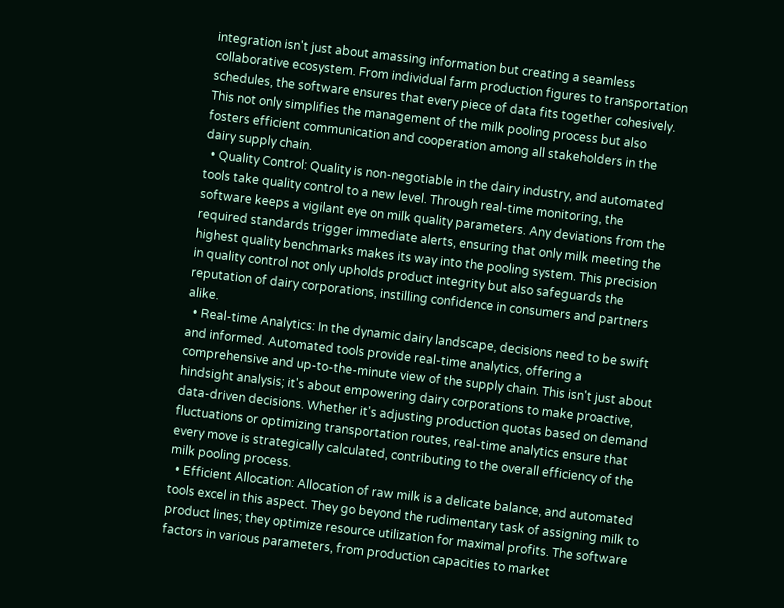integration isn't just about amassing information but creating a seamless collaborative ecosystem. From individual farm production figures to transportation schedules, the software ensures that every piece of data fits together cohesively. This not only simplifies the management of the milk pooling process but also fosters efficient communication and cooperation among all stakeholders in the dairy supply chain.
  • Quality Control: Quality is non-negotiable in the dairy industry, and automated tools take quality control to a new level. Through real-time monitoring, the software keeps a vigilant eye on milk quality parameters. Any deviations from the required standards trigger immediate alerts, ensuring that only milk meeting the highest quality benchmarks makes its way into the pooling system. This precision in quality control not only upholds product integrity but also safeguards the reputation of dairy corporations, instilling confidence in consumers and partners alike.
  • Real-time Analytics: In the dynamic dairy landscape, decisions need to be swift and informed. Automated tools provide real-time analytics, offering a comprehensive and up-to-the-minute view of the supply chain. This isn't just about hindsight analysis; it's about empowering dairy corporations to make proactive, data-driven decisions. Whether it's adjusting production quotas based on demand fluctuations or optimizing transportation routes, real-time analytics ensure that every move is strategically calculated, contributing to the overall efficiency of the milk pooling process.
  • Efficient Allocation: Allocation of raw milk is a delicate balance, and automated tools excel in this aspect. They go beyond the rudimentary task of assigning milk to product lines; they optimize resource utilization for maximal profits. The software factors in various parameters, from production capacities to market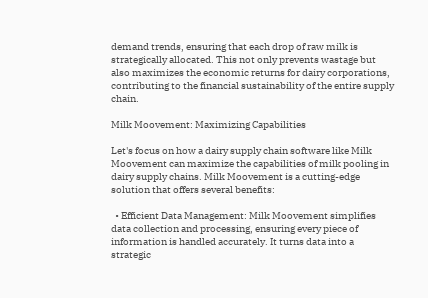demand trends, ensuring that each drop of raw milk is strategically allocated. This not only prevents wastage but also maximizes the economic returns for dairy corporations, contributing to the financial sustainability of the entire supply chain.

Milk Moovement: Maximizing Capabilities

Let's focus on how a dairy supply chain software like Milk Moovement can maximize the capabilities of milk pooling in dairy supply chains. Milk Moovement is a cutting-edge solution that offers several benefits:

  • Efficient Data Management: Milk Moovement simplifies data collection and processing, ensuring every piece of information is handled accurately. It turns data into a strategic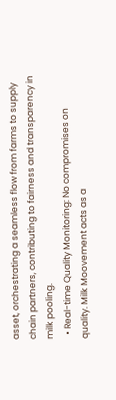asset, orchestrating a seamless flow from farms to supply chain partners, contributing to fairness and transparency in milk pooling.
  • Real-time Quality Monitoring: No compromises on quality. Milk Moovement acts as a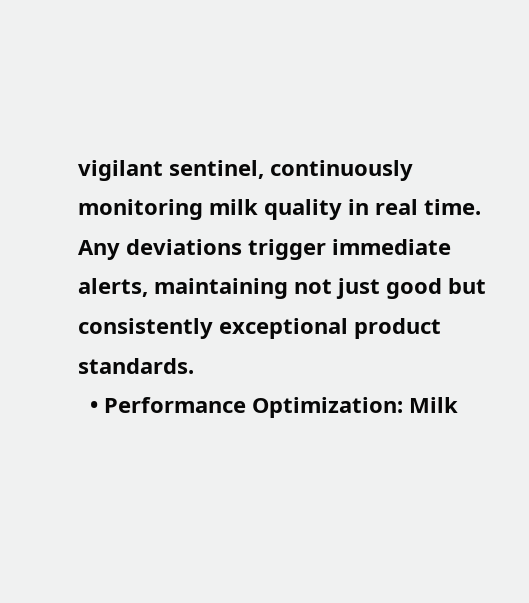vigilant sentinel, continuously monitoring milk quality in real time. Any deviations trigger immediate alerts, maintaining not just good but consistently exceptional product standards.
  • Performance Optimization: Milk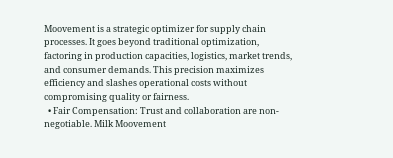Moovement is a strategic optimizer for supply chain processes. It goes beyond traditional optimization, factoring in production capacities, logistics, market trends, and consumer demands. This precision maximizes efficiency and slashes operational costs without compromising quality or fairness.
  • Fair Compensation: Trust and collaboration are non-negotiable. Milk Moovement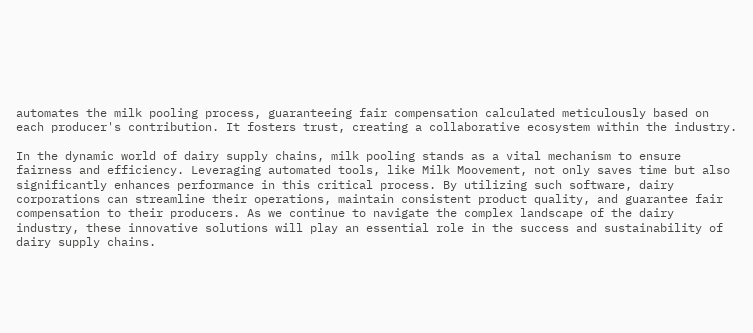automates the milk pooling process, guaranteeing fair compensation calculated meticulously based on each producer's contribution. It fosters trust, creating a collaborative ecosystem within the industry.

In the dynamic world of dairy supply chains, milk pooling stands as a vital mechanism to ensure fairness and efficiency. Leveraging automated tools, like Milk Moovement, not only saves time but also significantly enhances performance in this critical process. By utilizing such software, dairy corporations can streamline their operations, maintain consistent product quality, and guarantee fair compensation to their producers. As we continue to navigate the complex landscape of the dairy industry, these innovative solutions will play an essential role in the success and sustainability of dairy supply chains.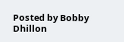Posted by Bobby Dhillon